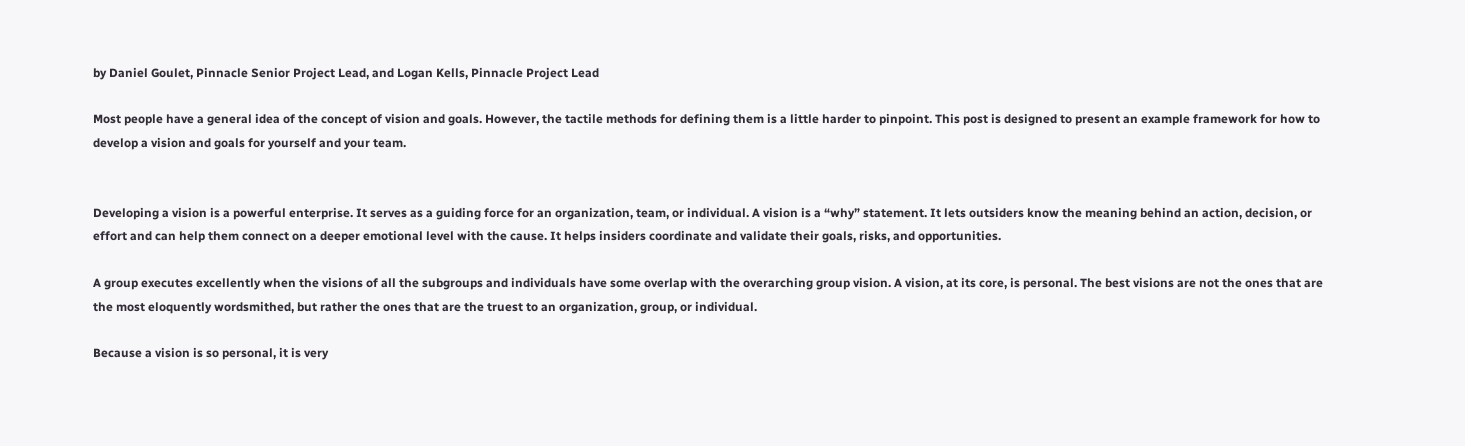by Daniel Goulet, Pinnacle Senior Project Lead, and Logan Kells, Pinnacle Project Lead

Most people have a general idea of the concept of vision and goals. However, the tactile methods for defining them is a little harder to pinpoint. This post is designed to present an example framework for how to develop a vision and goals for yourself and your team.


Developing a vision is a powerful enterprise. It serves as a guiding force for an organization, team, or individual. A vision is a “why” statement. It lets outsiders know the meaning behind an action, decision, or effort and can help them connect on a deeper emotional level with the cause. It helps insiders coordinate and validate their goals, risks, and opportunities.

A group executes excellently when the visions of all the subgroups and individuals have some overlap with the overarching group vision. A vision, at its core, is personal. The best visions are not the ones that are the most eloquently wordsmithed, but rather the ones that are the truest to an organization, group, or individual.

Because a vision is so personal, it is very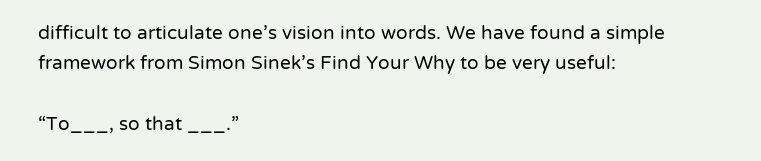difficult to articulate one’s vision into words. We have found a simple framework from Simon Sinek’s Find Your Why to be very useful:

“To___, so that ___.”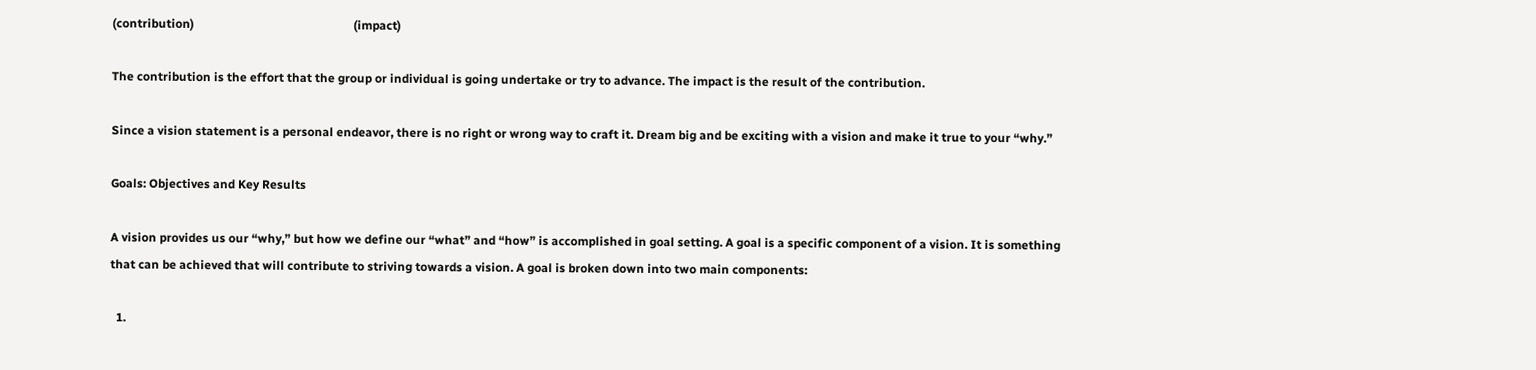(contribution)                                                     (impact)

The contribution is the effort that the group or individual is going undertake or try to advance. The impact is the result of the contribution.

Since a vision statement is a personal endeavor, there is no right or wrong way to craft it. Dream big and be exciting with a vision and make it true to your “why.”

Goals: Objectives and Key Results

A vision provides us our “why,” but how we define our “what” and “how” is accomplished in goal setting. A goal is a specific component of a vision. It is something that can be achieved that will contribute to striving towards a vision. A goal is broken down into two main components:

  1.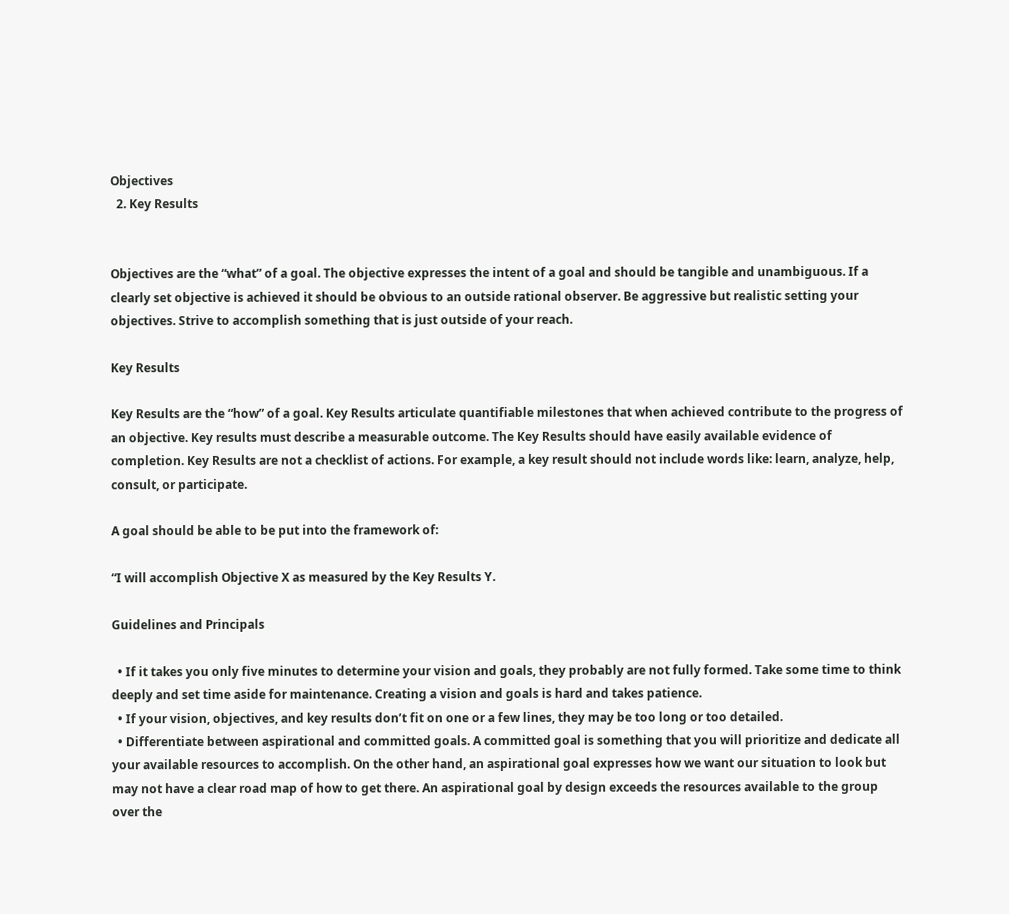Objectives
  2. Key Results


Objectives are the “what” of a goal. The objective expresses the intent of a goal and should be tangible and unambiguous. If a clearly set objective is achieved it should be obvious to an outside rational observer. Be aggressive but realistic setting your objectives. Strive to accomplish something that is just outside of your reach.

Key Results

Key Results are the “how” of a goal. Key Results articulate quantifiable milestones that when achieved contribute to the progress of an objective. Key results must describe a measurable outcome. The Key Results should have easily available evidence of completion. Key Results are not a checklist of actions. For example, a key result should not include words like: learn, analyze, help, consult, or participate.

A goal should be able to be put into the framework of:

“I will accomplish Objective X as measured by the Key Results Y.

Guidelines and Principals

  • If it takes you only five minutes to determine your vision and goals, they probably are not fully formed. Take some time to think deeply and set time aside for maintenance. Creating a vision and goals is hard and takes patience.
  • If your vision, objectives, and key results don’t fit on one or a few lines, they may be too long or too detailed.
  • Differentiate between aspirational and committed goals. A committed goal is something that you will prioritize and dedicate all your available resources to accomplish. On the other hand, an aspirational goal expresses how we want our situation to look but may not have a clear road map of how to get there. An aspirational goal by design exceeds the resources available to the group over the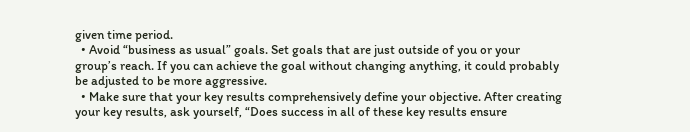given time period.
  • Avoid “business as usual” goals. Set goals that are just outside of you or your group’s reach. If you can achieve the goal without changing anything, it could probably be adjusted to be more aggressive.
  • Make sure that your key results comprehensively define your objective. After creating your key results, ask yourself, “Does success in all of these key results ensure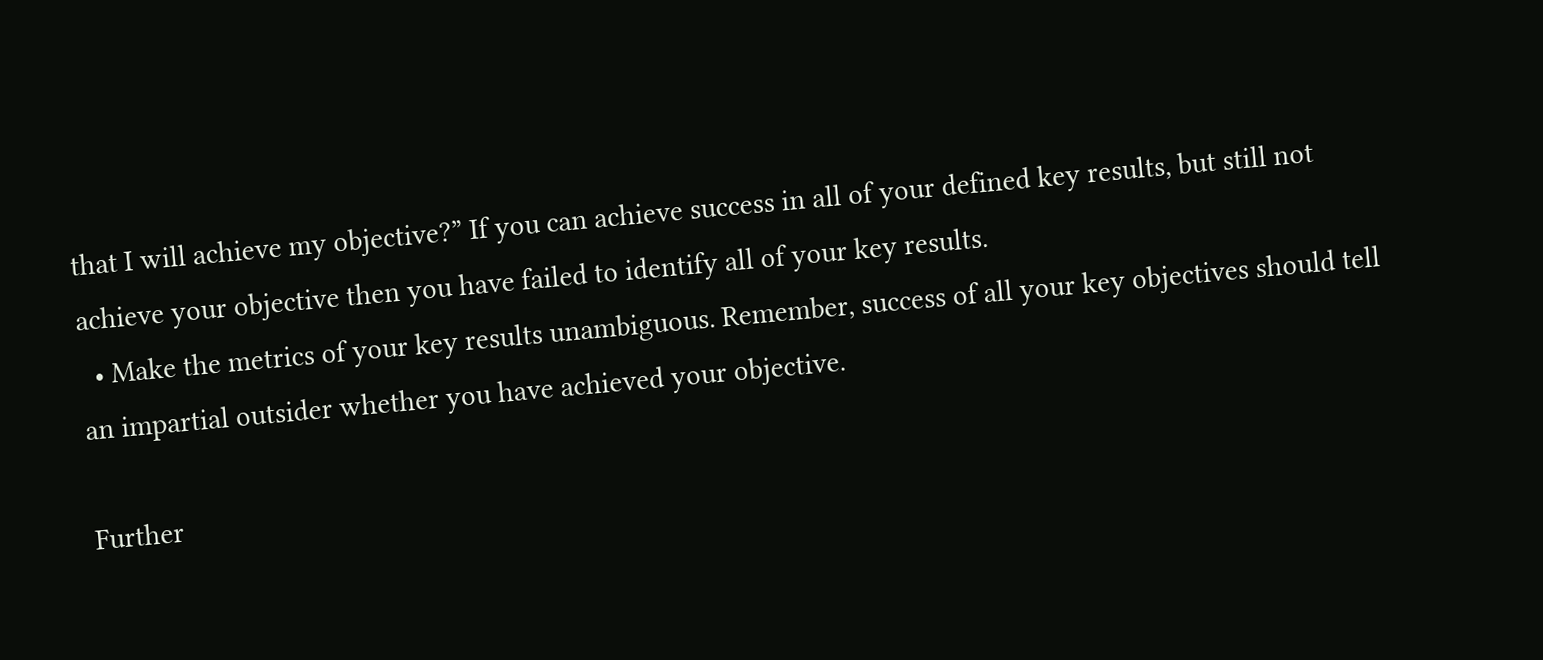that I will achieve my objective?” If you can achieve success in all of your defined key results, but still not achieve your objective then you have failed to identify all of your key results.
  • Make the metrics of your key results unambiguous. Remember, success of all your key objectives should tell an impartial outsider whether you have achieved your objective.

Further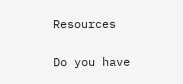Resources

Do you have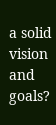a solid vision and goals?